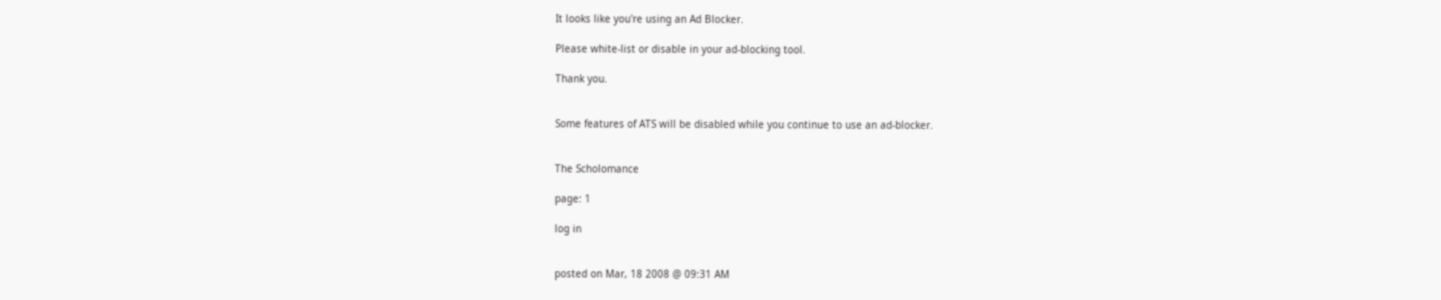It looks like you're using an Ad Blocker.

Please white-list or disable in your ad-blocking tool.

Thank you.


Some features of ATS will be disabled while you continue to use an ad-blocker.


The Scholomance

page: 1

log in


posted on Mar, 18 2008 @ 09:31 AM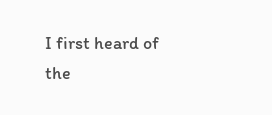I first heard of the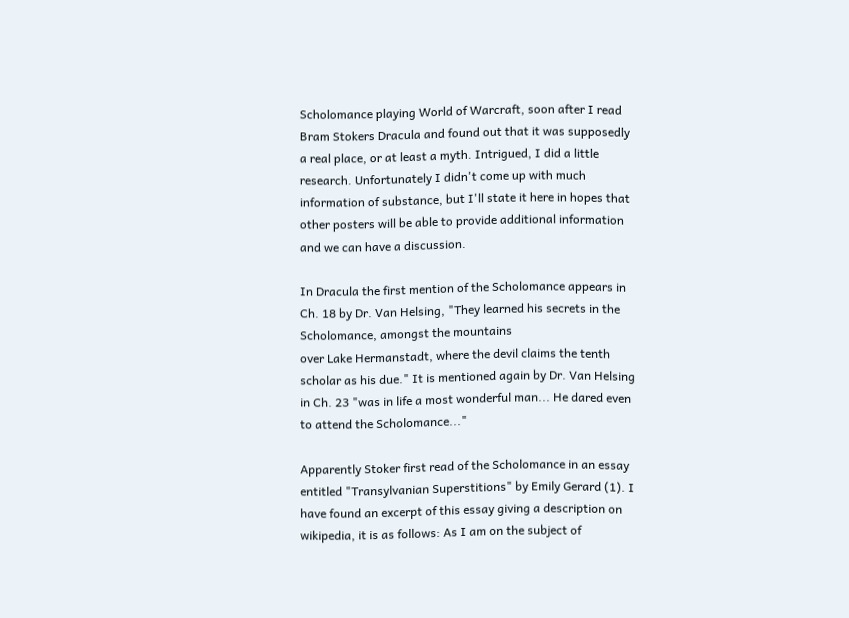Scholomance playing World of Warcraft, soon after I read Bram Stokers Dracula and found out that it was supposedly a real place, or at least a myth. Intrigued, I did a little research. Unfortunately I didn't come up with much information of substance, but I'll state it here in hopes that other posters will be able to provide additional information and we can have a discussion.

In Dracula the first mention of the Scholomance appears in Ch. 18 by Dr. Van Helsing, "They learned his secrets in the Scholomance, amongst the mountains
over Lake Hermanstadt, where the devil claims the tenth scholar as his due." It is mentioned again by Dr. Van Helsing in Ch. 23 "was in life a most wonderful man... He dared even to attend the Scholomance..."

Apparently Stoker first read of the Scholomance in an essay entitled "Transylvanian Superstitions" by Emily Gerard (1). I have found an excerpt of this essay giving a description on wikipedia, it is as follows: As I am on the subject of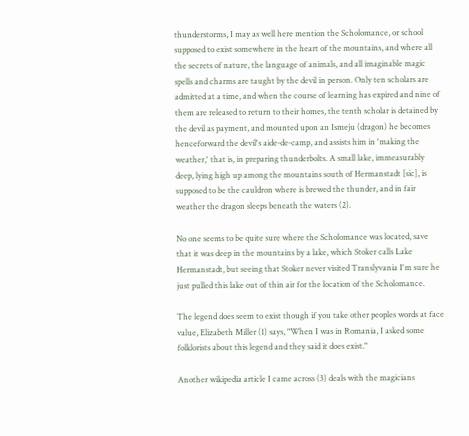thunderstorms, I may as well here mention the Scholomance, or school supposed to exist somewhere in the heart of the mountains, and where all the secrets of nature, the language of animals, and all imaginable magic spells and charms are taught by the devil in person. Only ten scholars are admitted at a time, and when the course of learning has expired and nine of them are released to return to their homes, the tenth scholar is detained by the devil as payment, and mounted upon an Ismeju (dragon) he becomes henceforward the devil's aide-de-camp, and assists him in 'making the weather,' that is, in preparing thunderbolts. A small lake, immeasurably deep, lying high up among the mountains south of Hermanstadt [sic], is supposed to be the cauldron where is brewed the thunder, and in fair weather the dragon sleeps beneath the waters (2).

No one seems to be quite sure where the Scholomance was located, save that it was deep in the mountains by a lake, which Stoker calls Lake Hermanstadt, but seeing that Stoker never visited Translyvania I'm sure he just pulled this lake out of thin air for the location of the Scholomance.

The legend does seem to exist though if you take other peoples words at face value, Elizabeth Miller (1) says, "When I was in Romania, I asked some folklorists about this legend and they said it does exist."

Another wikipedia article I came across (3) deals with the magicians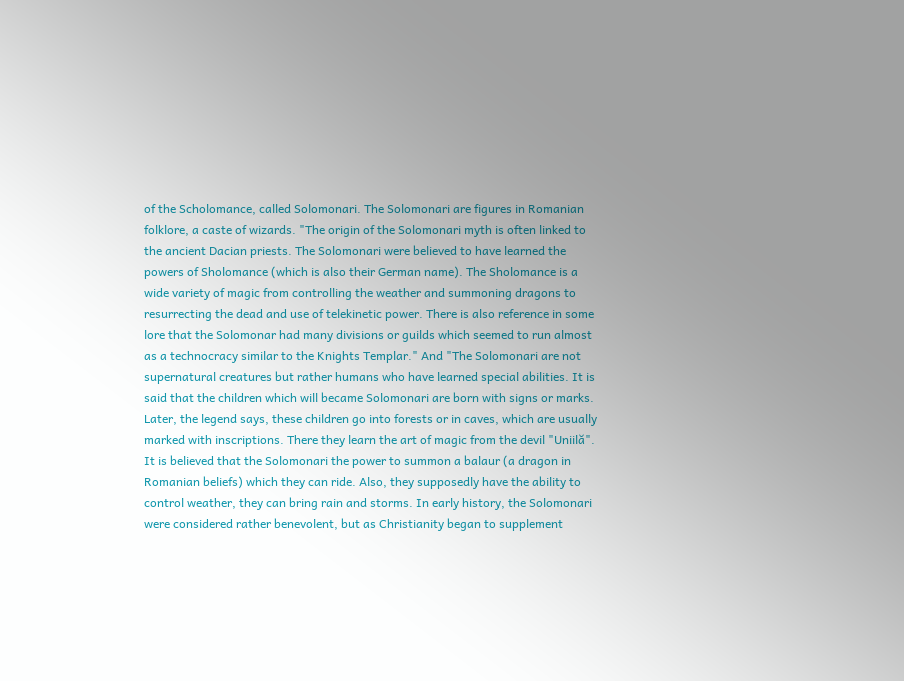of the Scholomance, called Solomonari. The Solomonari are figures in Romanian folklore, a caste of wizards. "The origin of the Solomonari myth is often linked to the ancient Dacian priests. The Solomonari were believed to have learned the powers of Sholomance (which is also their German name). The Sholomance is a wide variety of magic from controlling the weather and summoning dragons to resurrecting the dead and use of telekinetic power. There is also reference in some lore that the Solomonar had many divisions or guilds which seemed to run almost as a technocracy similar to the Knights Templar." And "The Solomonari are not supernatural creatures but rather humans who have learned special abilities. It is said that the children which will became Solomonari are born with signs or marks. Later, the legend says, these children go into forests or in caves, which are usually marked with inscriptions. There they learn the art of magic from the devil "Uniilă". It is believed that the Solomonari the power to summon a balaur (a dragon in Romanian beliefs) which they can ride. Also, they supposedly have the ability to control weather, they can bring rain and storms. In early history, the Solomonari were considered rather benevolent, but as Christianity began to supplement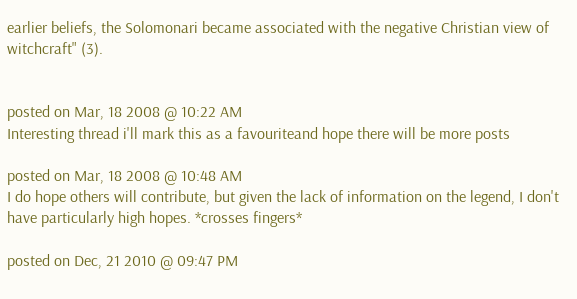earlier beliefs, the Solomonari became associated with the negative Christian view of witchcraft" (3).


posted on Mar, 18 2008 @ 10:22 AM
Interesting thread i'll mark this as a favouriteand hope there will be more posts

posted on Mar, 18 2008 @ 10:48 AM
I do hope others will contribute, but given the lack of information on the legend, I don't have particularly high hopes. *crosses fingers*

posted on Dec, 21 2010 @ 09:47 PM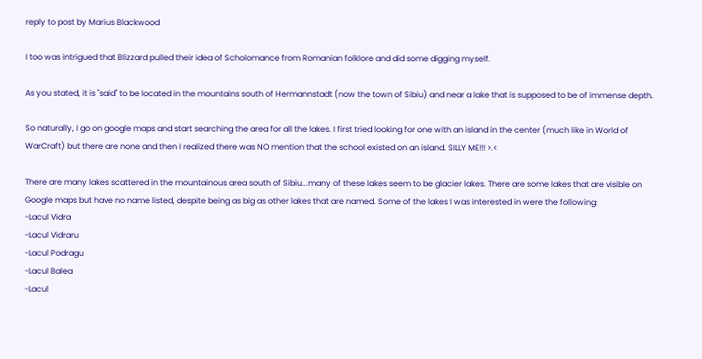reply to post by Marius Blackwood

I too was intrigued that Blizzard pulled their idea of Scholomance from Romanian folklore and did some digging myself.

As you stated, it is "said" to be located in the mountains south of Hermannstadt (now the town of Sibiu) and near a lake that is supposed to be of immense depth.

So naturally, I go on google maps and start searching the area for all the lakes. I first tried looking for one with an island in the center (much like in World of WarCraft) but there are none and then I realized there was NO mention that the school existed on an island. SILLY ME!!! >.<

There are many lakes scattered in the mountainous area south of Sibiu...many of these lakes seem to be glacier lakes. There are some lakes that are visible on Google maps but have no name listed, despite being as big as other lakes that are named. Some of the lakes I was interested in were the following:
-Lacul Vidra
-Lacul Vidraru
-Lacul Podragu
-Lacul Balea
-Lacul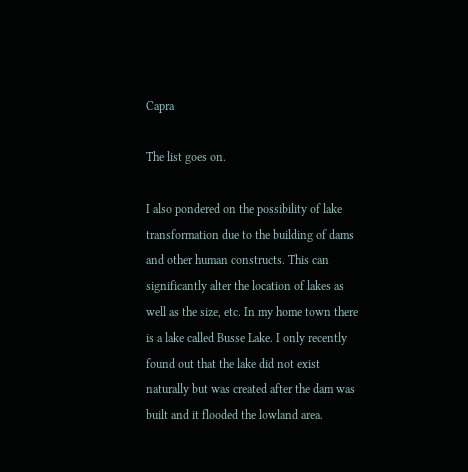Capra

The list goes on.

I also pondered on the possibility of lake transformation due to the building of dams and other human constructs. This can significantly alter the location of lakes as well as the size, etc. In my home town there is a lake called Busse Lake. I only recently found out that the lake did not exist naturally but was created after the dam was built and it flooded the lowland area.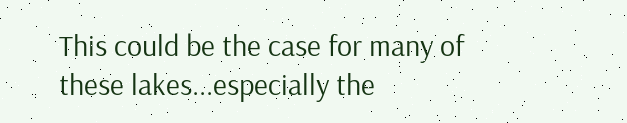This could be the case for many of these lakes...especially the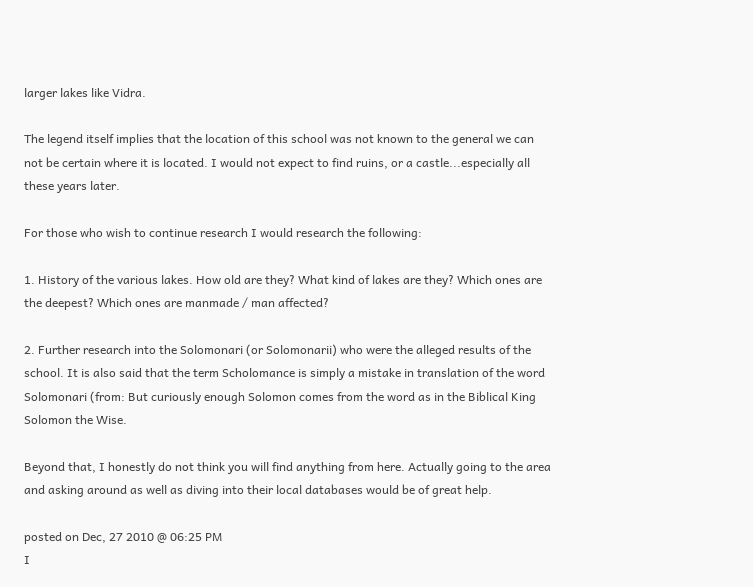larger lakes like Vidra.

The legend itself implies that the location of this school was not known to the general we can not be certain where it is located. I would not expect to find ruins, or a castle...especially all these years later.

For those who wish to continue research I would research the following:

1. History of the various lakes. How old are they? What kind of lakes are they? Which ones are the deepest? Which ones are manmade / man affected?

2. Further research into the Solomonari (or Solomonarii) who were the alleged results of the school. It is also said that the term Scholomance is simply a mistake in translation of the word Solomonari (from: But curiously enough Solomon comes from the word as in the Biblical King Solomon the Wise.

Beyond that, I honestly do not think you will find anything from here. Actually going to the area and asking around as well as diving into their local databases would be of great help.

posted on Dec, 27 2010 @ 06:25 PM
I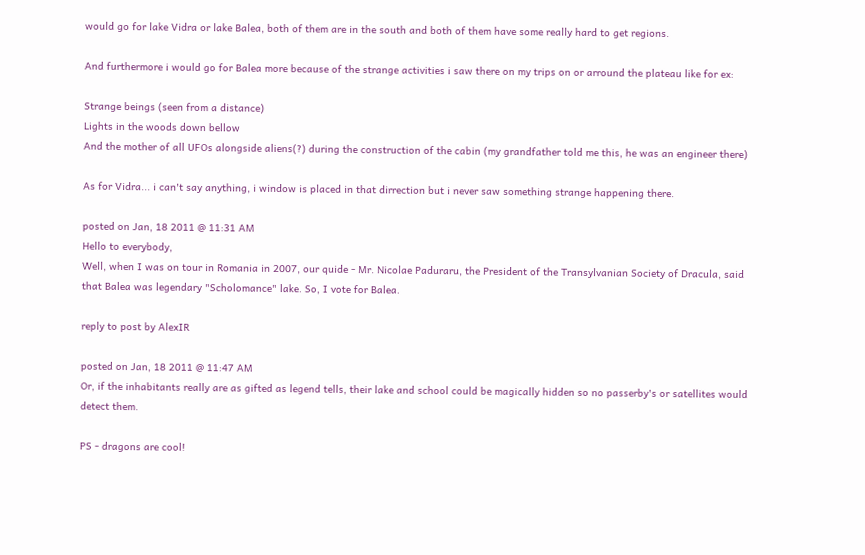would go for lake Vidra or lake Balea, both of them are in the south and both of them have some really hard to get regions.

And furthermore i would go for Balea more because of the strange activities i saw there on my trips on or arround the plateau like for ex:

Strange beings (seen from a distance)
Lights in the woods down bellow
And the mother of all UFOs alongside aliens(?) during the construction of the cabin (my grandfather told me this, he was an engineer there)

As for Vidra... i can't say anything, i window is placed in that dirrection but i never saw something strange happening there.

posted on Jan, 18 2011 @ 11:31 AM
Hello to everybody,
Well, when I was on tour in Romania in 2007, our quide - Mr. Nicolae Paduraru, the President of the Transylvanian Society of Dracula, said that Balea was legendary "Scholomance" lake. So, I vote for Balea.

reply to post by AlexIR

posted on Jan, 18 2011 @ 11:47 AM
Or, if the inhabitants really are as gifted as legend tells, their lake and school could be magically hidden so no passerby's or satellites would detect them.

PS - dragons are cool!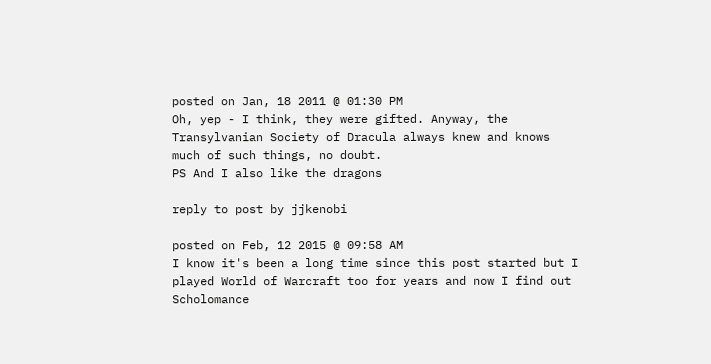posted on Jan, 18 2011 @ 01:30 PM
Oh, yep - I think, they were gifted. Anyway, the Transylvanian Society of Dracula always knew and knows much of such things, no doubt.
PS And I also like the dragons

reply to post by jjkenobi

posted on Feb, 12 2015 @ 09:58 AM
I know it's been a long time since this post started but I played World of Warcraft too for years and now I find out Scholomance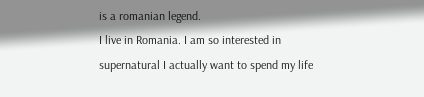is a romanian legend.
I live in Romania. I am so interested in supernatural I actually want to spend my life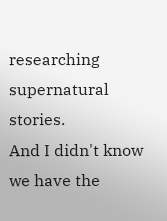researching supernatural stories.
And I didn't know we have the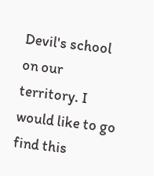Devil's school on our territory. I would like to go find this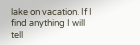lake on vacation. If I find anything I will tell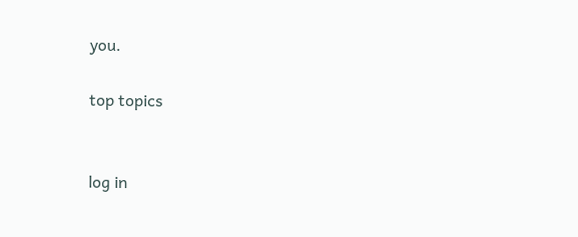you.

top topics


log in